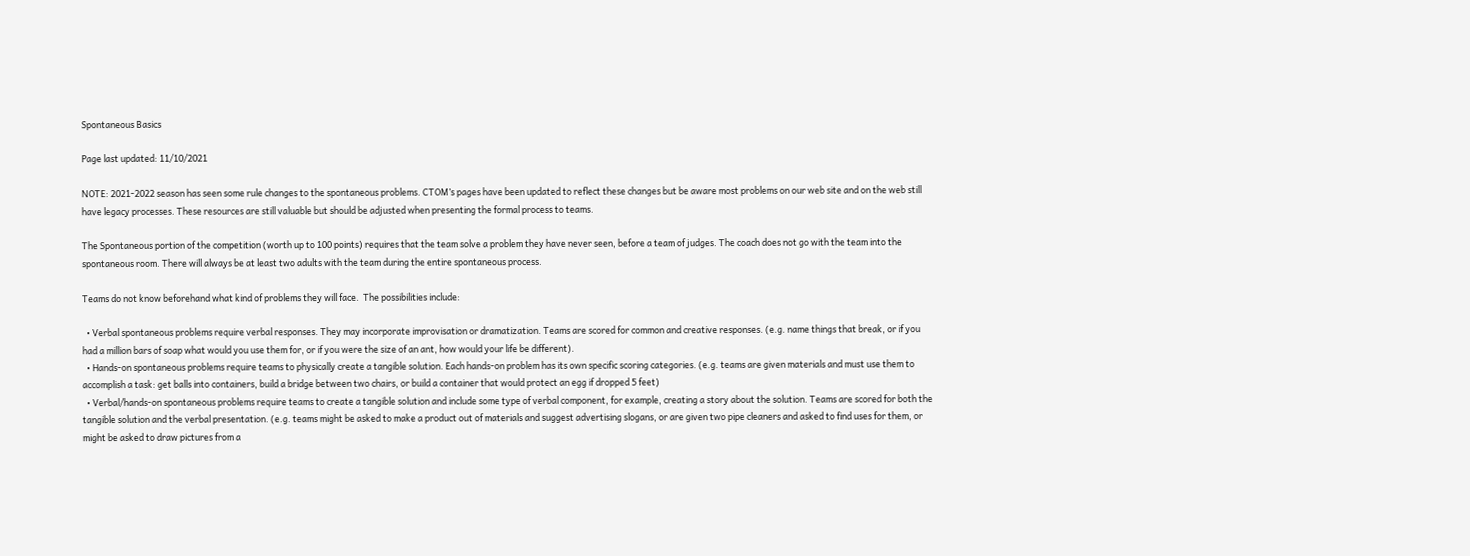Spontaneous Basics

Page last updated: 11/10/2021

NOTE: 2021-2022 season has seen some rule changes to the spontaneous problems. CTOM’s pages have been updated to reflect these changes but be aware most problems on our web site and on the web still have legacy processes. These resources are still valuable but should be adjusted when presenting the formal process to teams.

The Spontaneous portion of the competition (worth up to 100 points) requires that the team solve a problem they have never seen, before a team of judges. The coach does not go with the team into the spontaneous room. There will always be at least two adults with the team during the entire spontaneous process.

Teams do not know beforehand what kind of problems they will face.  The possibilities include:

  • Verbal spontaneous problems require verbal responses. They may incorporate improvisation or dramatization. Teams are scored for common and creative responses. (e.g. name things that break, or if you had a million bars of soap what would you use them for, or if you were the size of an ant, how would your life be different).
  • Hands-on spontaneous problems require teams to physically create a tangible solution. Each hands-on problem has its own specific scoring categories. (e.g. teams are given materials and must use them to accomplish a task: get balls into containers, build a bridge between two chairs, or build a container that would protect an egg if dropped 5 feet)
  • Verbal/hands-on spontaneous problems require teams to create a tangible solution and include some type of verbal component, for example, creating a story about the solution. Teams are scored for both the tangible solution and the verbal presentation. (e.g. teams might be asked to make a product out of materials and suggest advertising slogans, or are given two pipe cleaners and asked to find uses for them, or  might be asked to draw pictures from a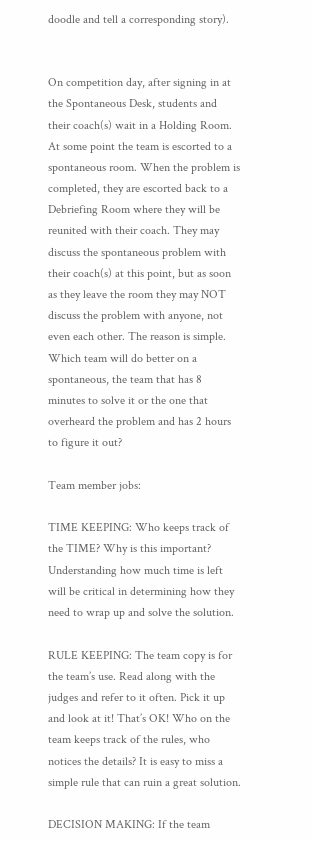doodle and tell a corresponding story).


On competition day, after signing in at the Spontaneous Desk, students and their coach(s) wait in a Holding Room. At some point the team is escorted to a spontaneous room. When the problem is completed, they are escorted back to a Debriefing Room where they will be reunited with their coach. They may discuss the spontaneous problem with their coach(s) at this point, but as soon as they leave the room they may NOT discuss the problem with anyone, not even each other. The reason is simple. Which team will do better on a spontaneous, the team that has 8 minutes to solve it or the one that overheard the problem and has 2 hours to figure it out?

Team member jobs:

TIME KEEPING: Who keeps track of the TIME? Why is this important? Understanding how much time is left will be critical in determining how they need to wrap up and solve the solution.

RULE KEEPING: The team copy is for the team’s use. Read along with the judges and refer to it often. Pick it up and look at it! That’s OK! Who on the team keeps track of the rules, who notices the details? It is easy to miss a simple rule that can ruin a great solution.

DECISION MAKING: If the team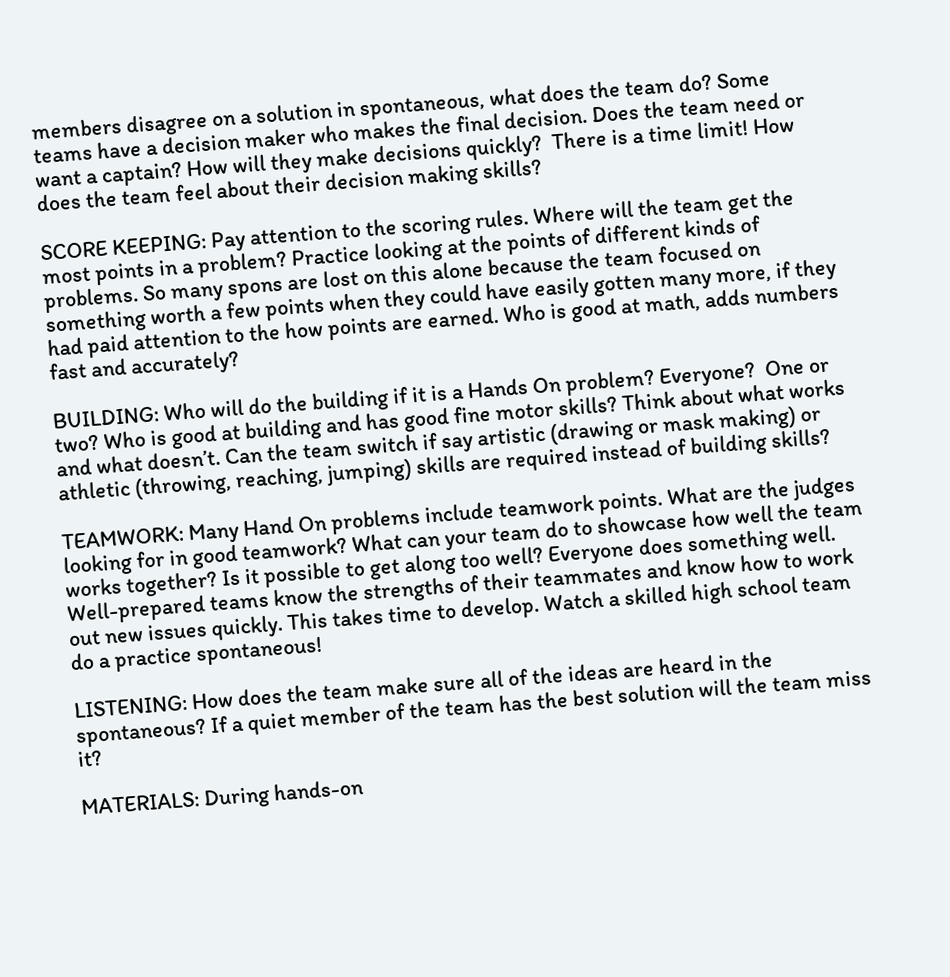members disagree on a solution in spontaneous, what does the team do? Some teams have a decision maker who makes the final decision. Does the team need or want a captain? How will they make decisions quickly?  There is a time limit! How does the team feel about their decision making skills?

SCORE KEEPING: Pay attention to the scoring rules. Where will the team get the most points in a problem? Practice looking at the points of different kinds of problems. So many spons are lost on this alone because the team focused on something worth a few points when they could have easily gotten many more, if they had paid attention to the how points are earned. Who is good at math, adds numbers fast and accurately?

BUILDING: Who will do the building if it is a Hands On problem? Everyone?  One or two? Who is good at building and has good fine motor skills? Think about what works and what doesn’t. Can the team switch if say artistic (drawing or mask making) or athletic (throwing, reaching, jumping) skills are required instead of building skills?

TEAMWORK: Many Hand On problems include teamwork points. What are the judges looking for in good teamwork? What can your team do to showcase how well the team works together? Is it possible to get along too well? Everyone does something well. Well-prepared teams know the strengths of their teammates and know how to work out new issues quickly. This takes time to develop. Watch a skilled high school team do a practice spontaneous!

LISTENING: How does the team make sure all of the ideas are heard in the spontaneous? If a quiet member of the team has the best solution will the team miss it?

MATERIALS: During hands-on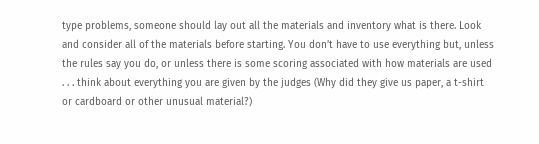type problems, someone should lay out all the materials and inventory what is there. Look and consider all of the materials before starting. You don’t have to use everything but, unless the rules say you do, or unless there is some scoring associated with how materials are used . . . think about everything you are given by the judges (Why did they give us paper, a t-shirt or cardboard or other unusual material?)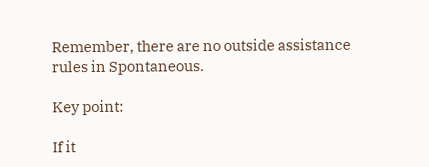Remember, there are no outside assistance rules in Spontaneous.

Key point:

If it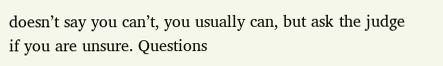doesn’t say you can’t, you usually can, but ask the judge if you are unsure. Questions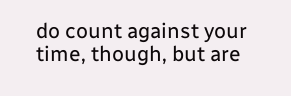do count against your time, though, but are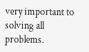very important to solving all problems.